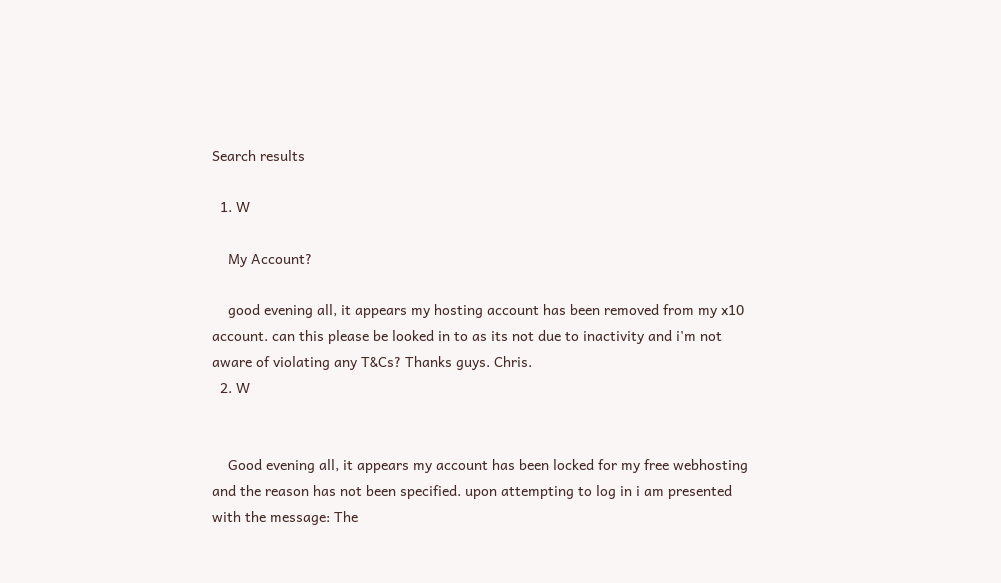Search results

  1. W

    My Account?

    good evening all, it appears my hosting account has been removed from my x10 account. can this please be looked in to as its not due to inactivity and i'm not aware of violating any T&Cs? Thanks guys. Chris.
  2. W


    Good evening all, it appears my account has been locked for my free webhosting and the reason has not been specified. upon attempting to log in i am presented with the message: The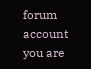forum account you are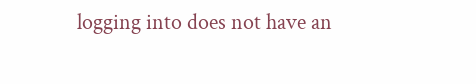logging into does not have an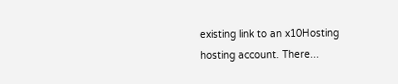existing link to an x10Hosting hosting account. There...